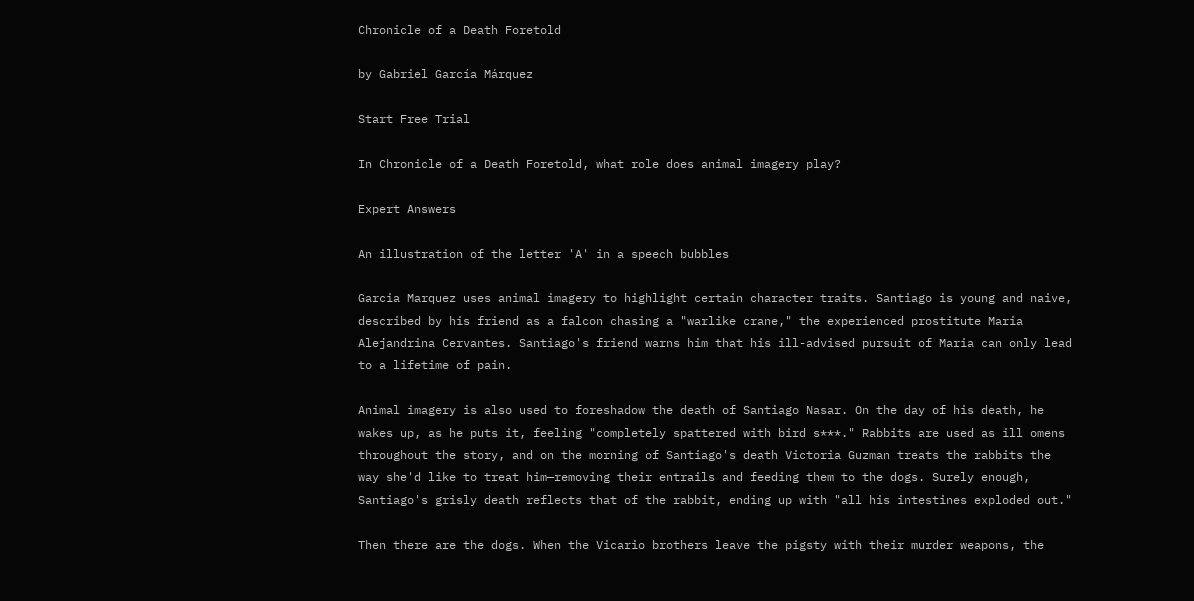Chronicle of a Death Foretold

by Gabriel García Márquez

Start Free Trial

In Chronicle of a Death Foretold, what role does animal imagery play?

Expert Answers

An illustration of the letter 'A' in a speech bubbles

Garcia Marquez uses animal imagery to highlight certain character traits. Santiago is young and naive, described by his friend as a falcon chasing a "warlike crane," the experienced prostitute Maria Alejandrina Cervantes. Santiago's friend warns him that his ill-advised pursuit of Maria can only lead to a lifetime of pain.

Animal imagery is also used to foreshadow the death of Santiago Nasar. On the day of his death, he wakes up, as he puts it, feeling "completely spattered with bird s***." Rabbits are used as ill omens throughout the story, and on the morning of Santiago's death Victoria Guzman treats the rabbits the way she'd like to treat him—removing their entrails and feeding them to the dogs. Surely enough, Santiago's grisly death reflects that of the rabbit, ending up with "all his intestines exploded out."

Then there are the dogs. When the Vicario brothers leave the pigsty with their murder weapons, the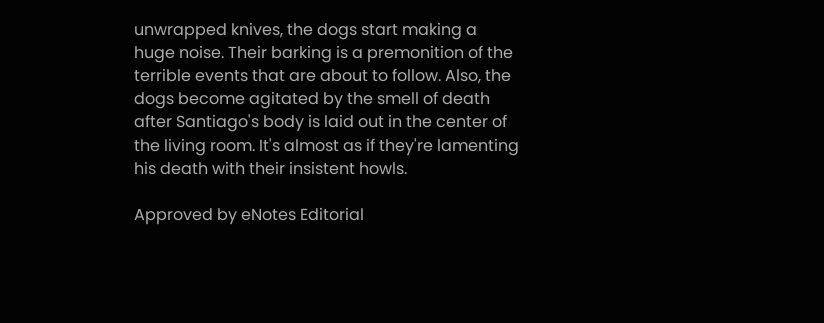unwrapped knives, the dogs start making a huge noise. Their barking is a premonition of the terrible events that are about to follow. Also, the dogs become agitated by the smell of death after Santiago's body is laid out in the center of the living room. It's almost as if they're lamenting his death with their insistent howls.

Approved by eNotes Editorial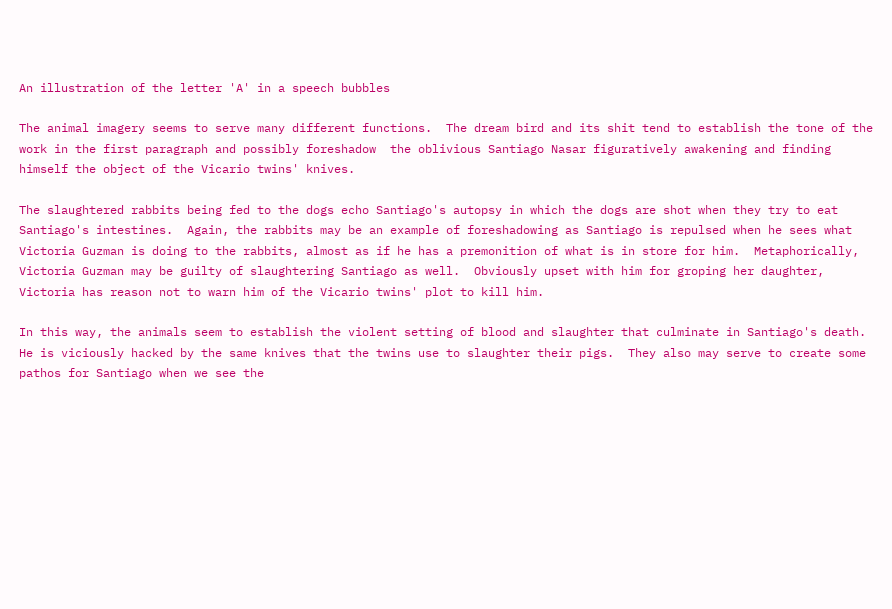An illustration of the letter 'A' in a speech bubbles

The animal imagery seems to serve many different functions.  The dream bird and its shit tend to establish the tone of the work in the first paragraph and possibly foreshadow  the oblivious Santiago Nasar figuratively awakening and finding himself the object of the Vicario twins' knives.

The slaughtered rabbits being fed to the dogs echo Santiago's autopsy in which the dogs are shot when they try to eat Santiago's intestines.  Again, the rabbits may be an example of foreshadowing as Santiago is repulsed when he sees what Victoria Guzman is doing to the rabbits, almost as if he has a premonition of what is in store for him.  Metaphorically, Victoria Guzman may be guilty of slaughtering Santiago as well.  Obviously upset with him for groping her daughter, Victoria has reason not to warn him of the Vicario twins' plot to kill him.

In this way, the animals seem to establish the violent setting of blood and slaughter that culminate in Santiago's death.  He is viciously hacked by the same knives that the twins use to slaughter their pigs.  They also may serve to create some pathos for Santiago when we see the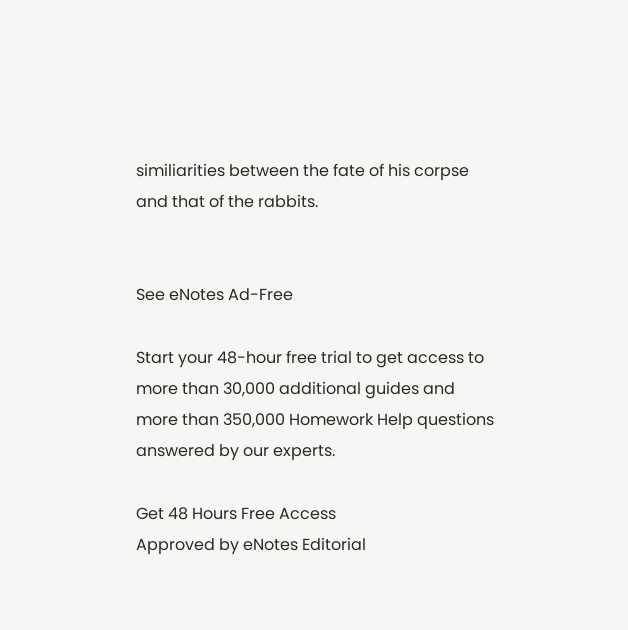similiarities between the fate of his corpse and that of the rabbits.


See eNotes Ad-Free

Start your 48-hour free trial to get access to more than 30,000 additional guides and more than 350,000 Homework Help questions answered by our experts.

Get 48 Hours Free Access
Approved by eNotes Editorial